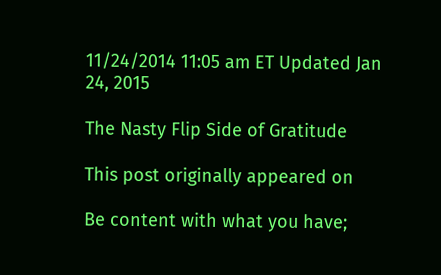11/24/2014 11:05 am ET Updated Jan 24, 2015

The Nasty Flip Side of Gratitude

This post originally appeared on

Be content with what you have;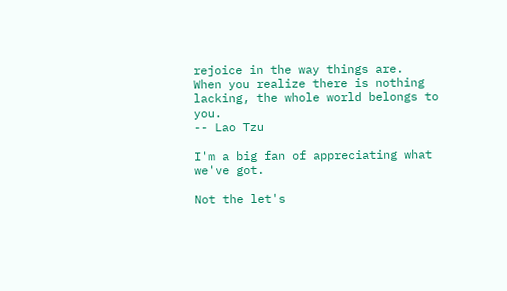rejoice in the way things are.
When you realize there is nothing lacking, the whole world belongs to you.
-- Lao Tzu

I'm a big fan of appreciating what we've got.

Not the let's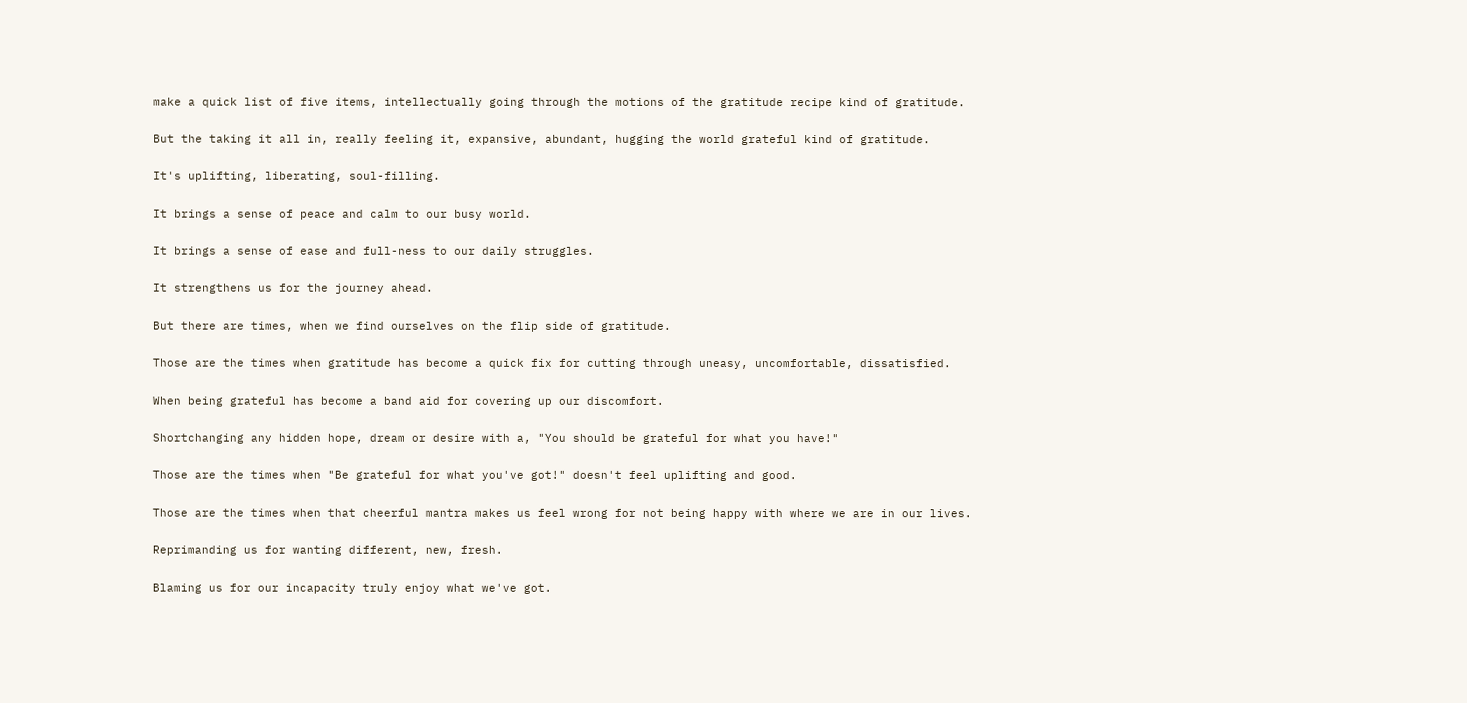make a quick list of five items, intellectually going through the motions of the gratitude recipe kind of gratitude.

But the taking it all in, really feeling it, expansive, abundant, hugging the world grateful kind of gratitude.

It's uplifting, liberating, soul-filling.

It brings a sense of peace and calm to our busy world.

It brings a sense of ease and full-ness to our daily struggles.

It strengthens us for the journey ahead.

But there are times, when we find ourselves on the flip side of gratitude.

Those are the times when gratitude has become a quick fix for cutting through uneasy, uncomfortable, dissatisfied.

When being grateful has become a band aid for covering up our discomfort.

Shortchanging any hidden hope, dream or desire with a, "You should be grateful for what you have!"

Those are the times when "Be grateful for what you've got!" doesn't feel uplifting and good.

Those are the times when that cheerful mantra makes us feel wrong for not being happy with where we are in our lives.

Reprimanding us for wanting different, new, fresh.

Blaming us for our incapacity truly enjoy what we've got.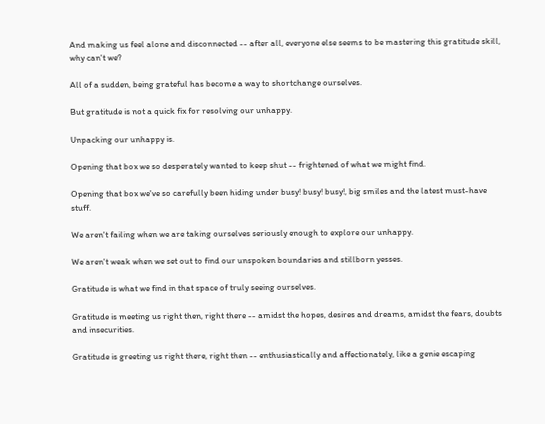And making us feel alone and disconnected -- after all, everyone else seems to be mastering this gratitude skill, why can't we?

All of a sudden, being grateful has become a way to shortchange ourselves.

But gratitude is not a quick fix for resolving our unhappy.

Unpacking our unhappy is.

Opening that box we so desperately wanted to keep shut -- frightened of what we might find.

Opening that box we've so carefully been hiding under busy! busy! busy!, big smiles and the latest must-have stuff.

We aren't failing when we are taking ourselves seriously enough to explore our unhappy.

We aren't weak when we set out to find our unspoken boundaries and stillborn yesses.

Gratitude is what we find in that space of truly seeing ourselves.

Gratitude is meeting us right then, right there -- amidst the hopes, desires and dreams, amidst the fears, doubts and insecurities.

Gratitude is greeting us right there, right then -- enthusiastically and affectionately, like a genie escaping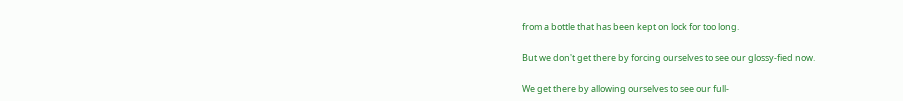from a bottle that has been kept on lock for too long.

But we don't get there by forcing ourselves to see our glossy-fied now.

We get there by allowing ourselves to see our full-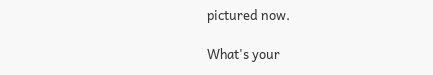pictured now.

What's your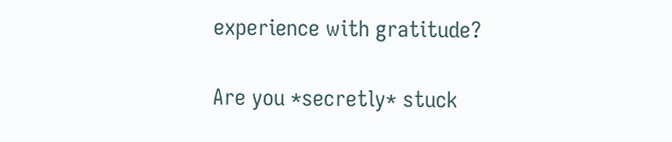experience with gratitude?

Are you *secretly* stuck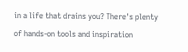in a life that drains you? There's plenty of hands-on tools and inspiration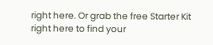right here. Or grab the free Starter Kit right here to find your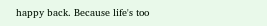happy back. Because life's too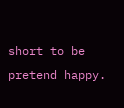short to be pretend happy.